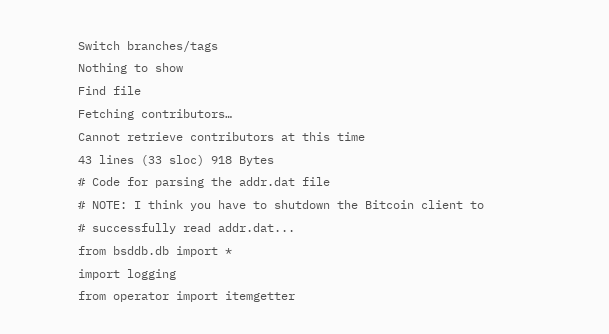Switch branches/tags
Nothing to show
Find file
Fetching contributors…
Cannot retrieve contributors at this time
43 lines (33 sloc) 918 Bytes
# Code for parsing the addr.dat file
# NOTE: I think you have to shutdown the Bitcoin client to
# successfully read addr.dat...
from bsddb.db import *
import logging
from operator import itemgetter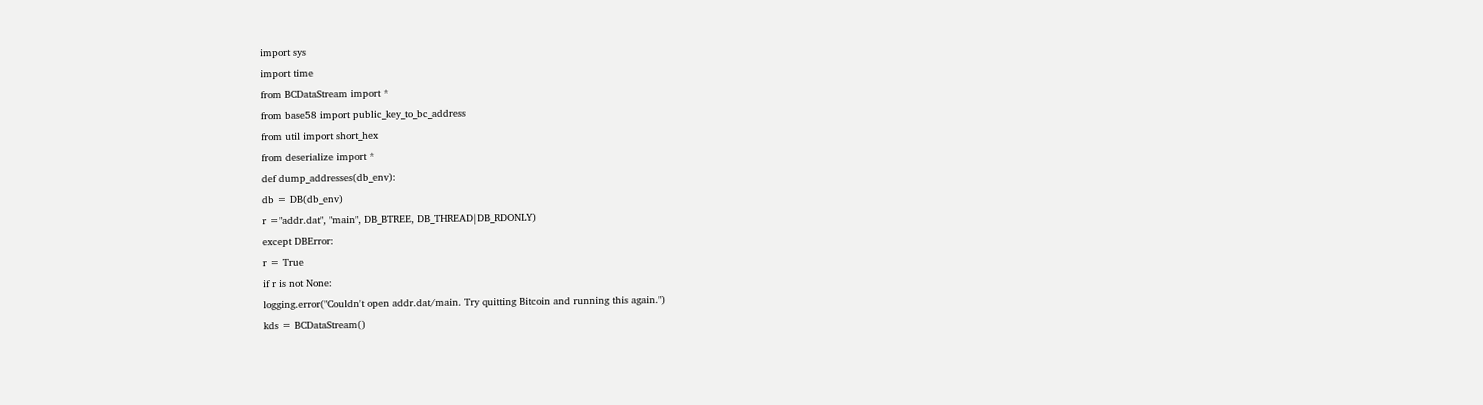import sys
import time
from BCDataStream import *
from base58 import public_key_to_bc_address
from util import short_hex
from deserialize import *
def dump_addresses(db_env):
db = DB(db_env)
r ="addr.dat", "main", DB_BTREE, DB_THREAD|DB_RDONLY)
except DBError:
r = True
if r is not None:
logging.error("Couldn't open addr.dat/main. Try quitting Bitcoin and running this again.")
kds = BCDataStream()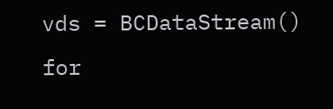vds = BCDataStream()
for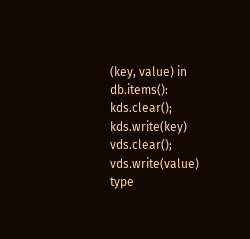(key, value) in db.items():
kds.clear(); kds.write(key)
vds.clear(); vds.write(value)
type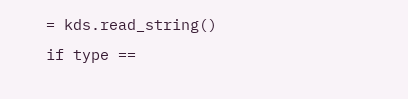= kds.read_string()
if type ==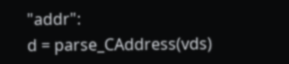"addr":
d = parse_CAddress(vds)